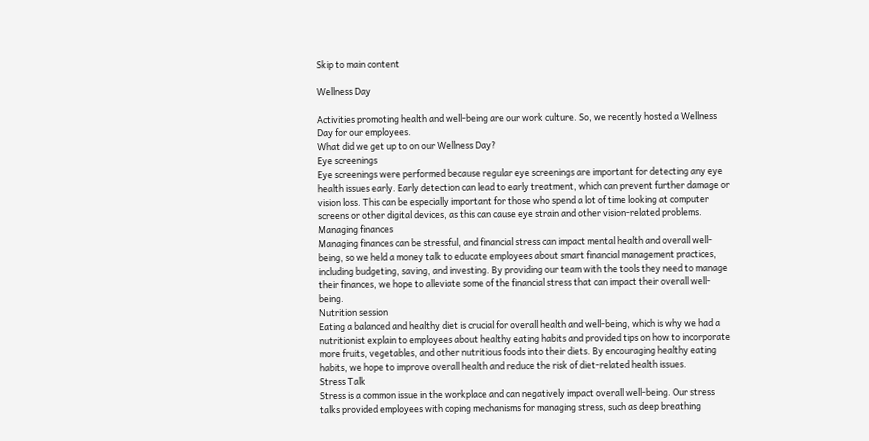Skip to main content

Wellness Day

Activities promoting health and well-being are our work culture. So, we recently hosted a Wellness Day for our employees.
What did we get up to on our Wellness Day?
Eye screenings
Eye screenings were performed because regular eye screenings are important for detecting any eye health issues early. Early detection can lead to early treatment, which can prevent further damage or vision loss. This can be especially important for those who spend a lot of time looking at computer screens or other digital devices, as this can cause eye strain and other vision-related problems.
Managing finances
Managing finances can be stressful, and financial stress can impact mental health and overall well-being, so we held a money talk to educate employees about smart financial management practices, including budgeting, saving, and investing. By providing our team with the tools they need to manage their finances, we hope to alleviate some of the financial stress that can impact their overall well-being.
Nutrition session
Eating a balanced and healthy diet is crucial for overall health and well-being, which is why we had a nutritionist explain to employees about healthy eating habits and provided tips on how to incorporate more fruits, vegetables, and other nutritious foods into their diets. By encouraging healthy eating habits, we hope to improve overall health and reduce the risk of diet-related health issues.
Stress Talk
Stress is a common issue in the workplace and can negatively impact overall well-being. Our stress talks provided employees with coping mechanisms for managing stress, such as deep breathing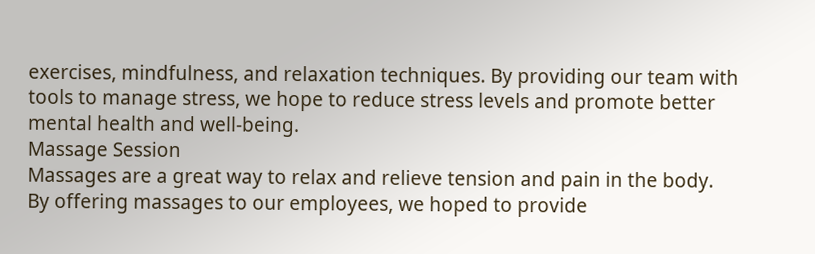exercises, mindfulness, and relaxation techniques. By providing our team with tools to manage stress, we hope to reduce stress levels and promote better mental health and well-being.
Massage Session
Massages are a great way to relax and relieve tension and pain in the body. By offering massages to our employees, we hoped to provide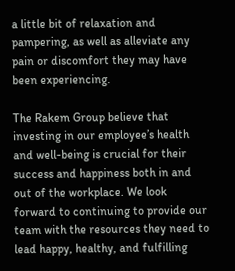a little bit of relaxation and pampering, as well as alleviate any pain or discomfort they may have been experiencing.

The Rakem Group believe that investing in our employee’s health and well-being is crucial for their success and happiness both in and out of the workplace. We look forward to continuing to provide our team with the resources they need to lead happy, healthy, and fulfilling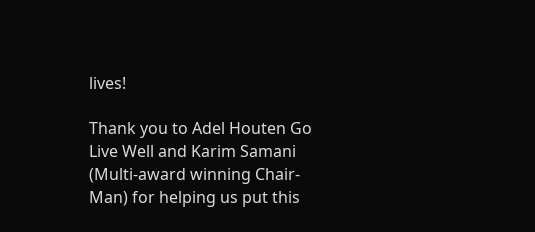lives!

Thank you to Adel Houten Go Live Well and Karim Samani (Multi-award winning Chair-Man) for helping us put this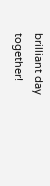brilliant day together!